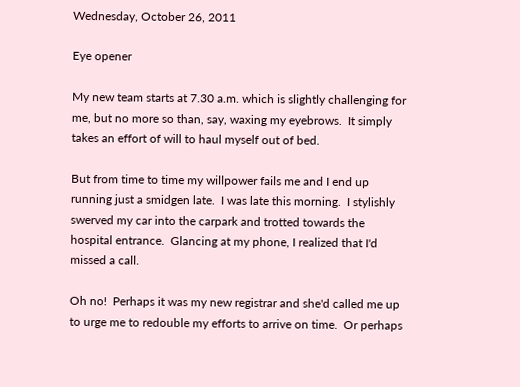Wednesday, October 26, 2011

Eye opener

My new team starts at 7.30 a.m. which is slightly challenging for me, but no more so than, say, waxing my eyebrows.  It simply takes an effort of will to haul myself out of bed.

But from time to time my willpower fails me and I end up running just a smidgen late.  I was late this morning.  I stylishly swerved my car into the carpark and trotted towards the hospital entrance.  Glancing at my phone, I realized that I'd missed a call.

Oh no!  Perhaps it was my new registrar and she'd called me up to urge me to redouble my efforts to arrive on time.  Or perhaps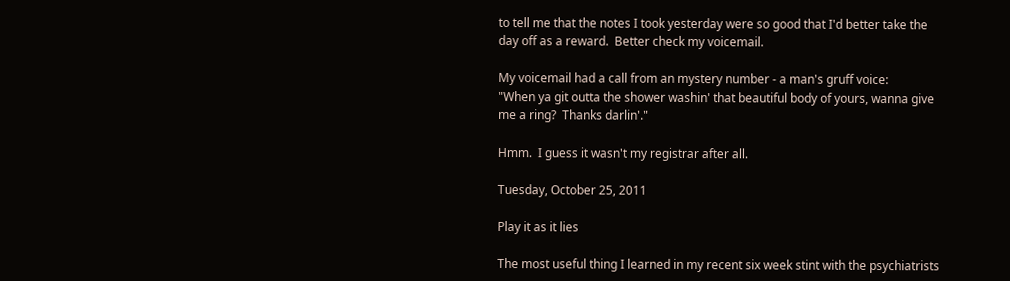to tell me that the notes I took yesterday were so good that I'd better take the day off as a reward.  Better check my voicemail.

My voicemail had a call from an mystery number - a man's gruff voice:
"When ya git outta the shower washin' that beautiful body of yours, wanna give me a ring?  Thanks darlin'."

Hmm.  I guess it wasn't my registrar after all.

Tuesday, October 25, 2011

Play it as it lies

The most useful thing I learned in my recent six week stint with the psychiatrists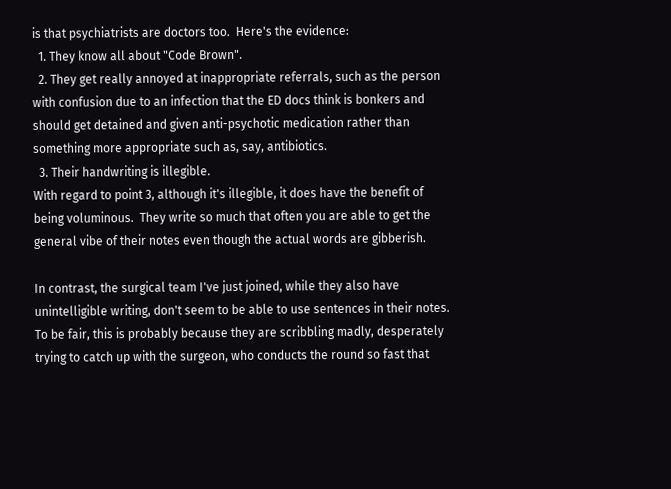is that psychiatrists are doctors too.  Here's the evidence:
  1. They know all about "Code Brown".
  2. They get really annoyed at inappropriate referrals, such as the person with confusion due to an infection that the ED docs think is bonkers and should get detained and given anti-psychotic medication rather than something more appropriate such as, say, antibiotics.
  3. Their handwriting is illegible.
With regard to point 3, although it's illegible, it does have the benefit of being voluminous.  They write so much that often you are able to get the general vibe of their notes even though the actual words are gibberish.

In contrast, the surgical team I've just joined, while they also have unintelligible writing, don't seem to be able to use sentences in their notes.  To be fair, this is probably because they are scribbling madly, desperately trying to catch up with the surgeon, who conducts the round so fast that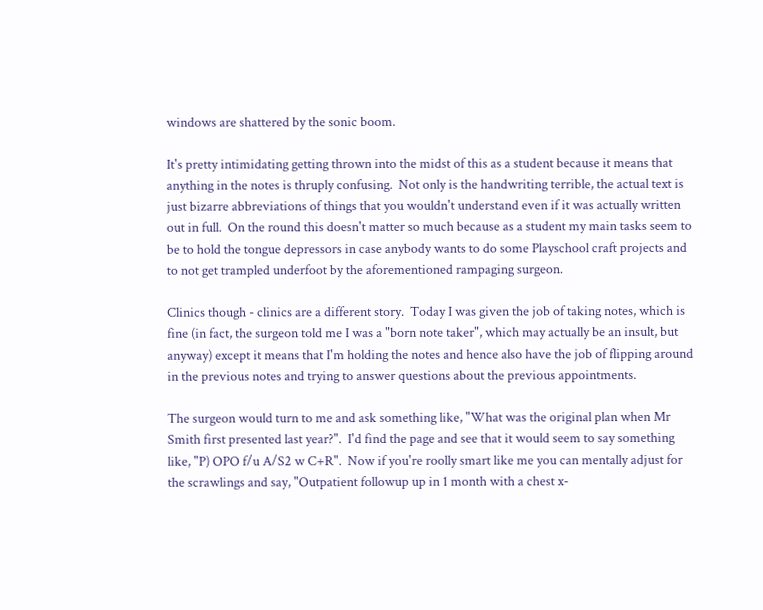windows are shattered by the sonic boom.

It's pretty intimidating getting thrown into the midst of this as a student because it means that anything in the notes is thruply confusing.  Not only is the handwriting terrible, the actual text is just bizarre abbreviations of things that you wouldn't understand even if it was actually written out in full.  On the round this doesn't matter so much because as a student my main tasks seem to be to hold the tongue depressors in case anybody wants to do some Playschool craft projects and to not get trampled underfoot by the aforementioned rampaging surgeon.

Clinics though - clinics are a different story.  Today I was given the job of taking notes, which is fine (in fact, the surgeon told me I was a "born note taker", which may actually be an insult, but anyway) except it means that I'm holding the notes and hence also have the job of flipping around in the previous notes and trying to answer questions about the previous appointments.

The surgeon would turn to me and ask something like, "What was the original plan when Mr Smith first presented last year?".  I'd find the page and see that it would seem to say something like, "P) OPO f/u A/S2 w C+R".  Now if you're roolly smart like me you can mentally adjust for the scrawlings and say, "Outpatient followup up in 1 month with a chest x-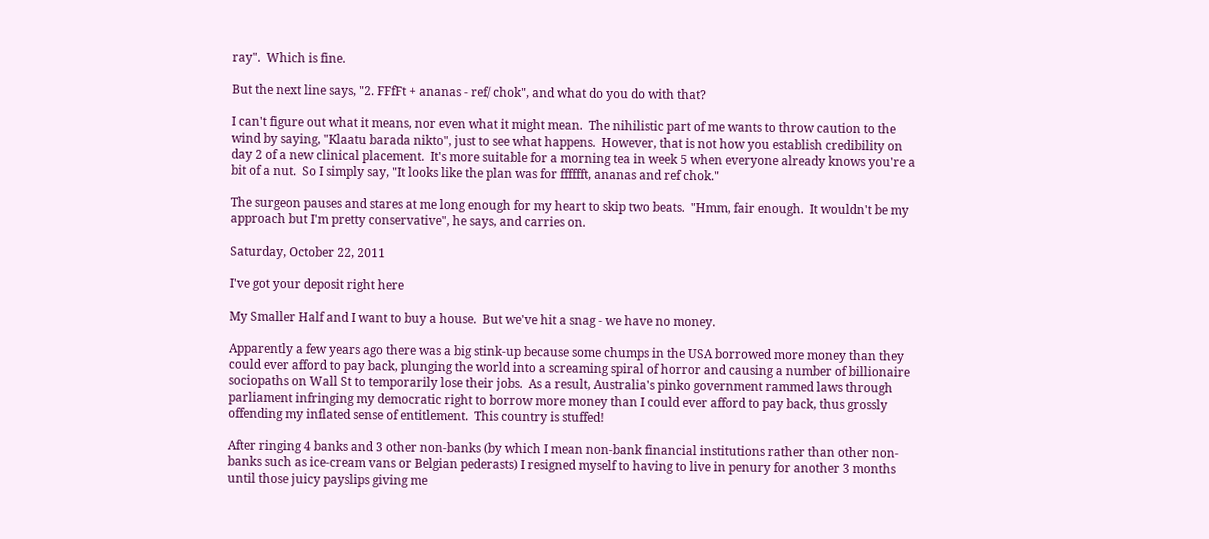ray".  Which is fine.

But the next line says, "2. FFfFt + ananas - ref/ chok", and what do you do with that?

I can't figure out what it means, nor even what it might mean.  The nihilistic part of me wants to throw caution to the wind by saying, "Klaatu barada nikto", just to see what happens.  However, that is not how you establish credibility on day 2 of a new clinical placement.  It's more suitable for a morning tea in week 5 when everyone already knows you're a bit of a nut.  So I simply say, "It looks like the plan was for fffffft, ananas and ref chok."

The surgeon pauses and stares at me long enough for my heart to skip two beats.  "Hmm, fair enough.  It wouldn't be my approach but I'm pretty conservative", he says, and carries on.

Saturday, October 22, 2011

I've got your deposit right here

My Smaller Half and I want to buy a house.  But we've hit a snag - we have no money.

Apparently a few years ago there was a big stink-up because some chumps in the USA borrowed more money than they could ever afford to pay back, plunging the world into a screaming spiral of horror and causing a number of billionaire sociopaths on Wall St to temporarily lose their jobs.  As a result, Australia's pinko government rammed laws through parliament infringing my democratic right to borrow more money than I could ever afford to pay back, thus grossly offending my inflated sense of entitlement.  This country is stuffed!

After ringing 4 banks and 3 other non-banks (by which I mean non-bank financial institutions rather than other non-banks such as ice-cream vans or Belgian pederasts) I resigned myself to having to live in penury for another 3 months until those juicy payslips giving me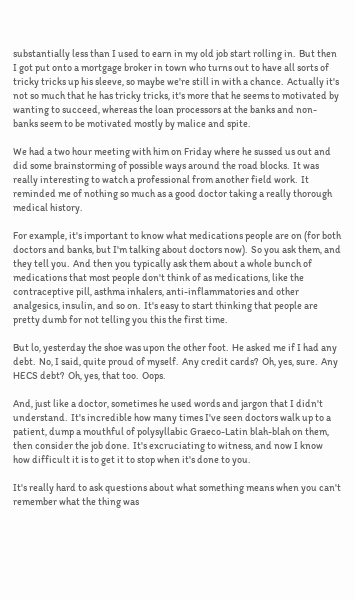substantially less than I used to earn in my old job start rolling in.  But then I got put onto a mortgage broker in town who turns out to have all sorts of tricky tricks up his sleeve, so maybe we're still in with a chance.  Actually it's not so much that he has tricky tricks, it's more that he seems to motivated by wanting to succeed, whereas the loan processors at the banks and non-banks seem to be motivated mostly by malice and spite.

We had a two hour meeting with him on Friday where he sussed us out and did some brainstorming of possible ways around the road blocks.  It was really interesting to watch a professional from another field work.  It reminded me of nothing so much as a good doctor taking a really thorough medical history.

For example, it's important to know what medications people are on (for both doctors and banks, but I'm talking about doctors now).  So you ask them, and they tell you.  And then you typically ask them about a whole bunch of medications that most people don't think of as medications, like the contraceptive pill, asthma inhalers, anti-inflammatories and other analgesics, insulin, and so on.  It's easy to start thinking that people are pretty dumb for not telling you this the first time.

But lo, yesterday the shoe was upon the other foot.  He asked me if I had any debt.  No, I said, quite proud of myself.  Any credit cards?  Oh, yes, sure.  Any HECS debt?  Oh, yes, that too.  Oops.

And, just like a doctor, sometimes he used words and jargon that I didn't understand.  It's incredible how many times I've seen doctors walk up to a patient, dump a mouthful of polysyllabic Graeco-Latin blah-blah on them, then consider the job done.  It's excruciating to witness, and now I know how difficult it is to get it to stop when it's done to you.

It's really hard to ask questions about what something means when you can't remember what the thing was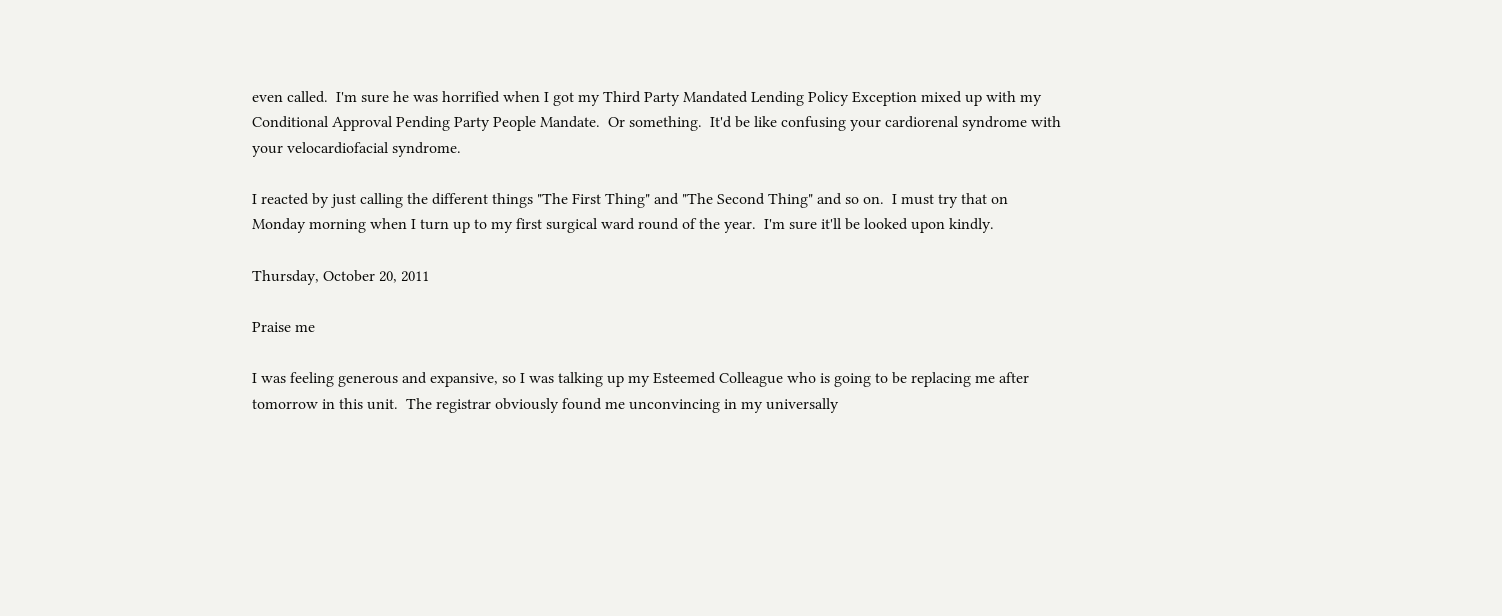even called.  I'm sure he was horrified when I got my Third Party Mandated Lending Policy Exception mixed up with my Conditional Approval Pending Party People Mandate.  Or something.  It'd be like confusing your cardiorenal syndrome with your velocardiofacial syndrome.

I reacted by just calling the different things "The First Thing" and "The Second Thing" and so on.  I must try that on Monday morning when I turn up to my first surgical ward round of the year.  I'm sure it'll be looked upon kindly.

Thursday, October 20, 2011

Praise me

I was feeling generous and expansive, so I was talking up my Esteemed Colleague who is going to be replacing me after tomorrow in this unit.  The registrar obviously found me unconvincing in my universally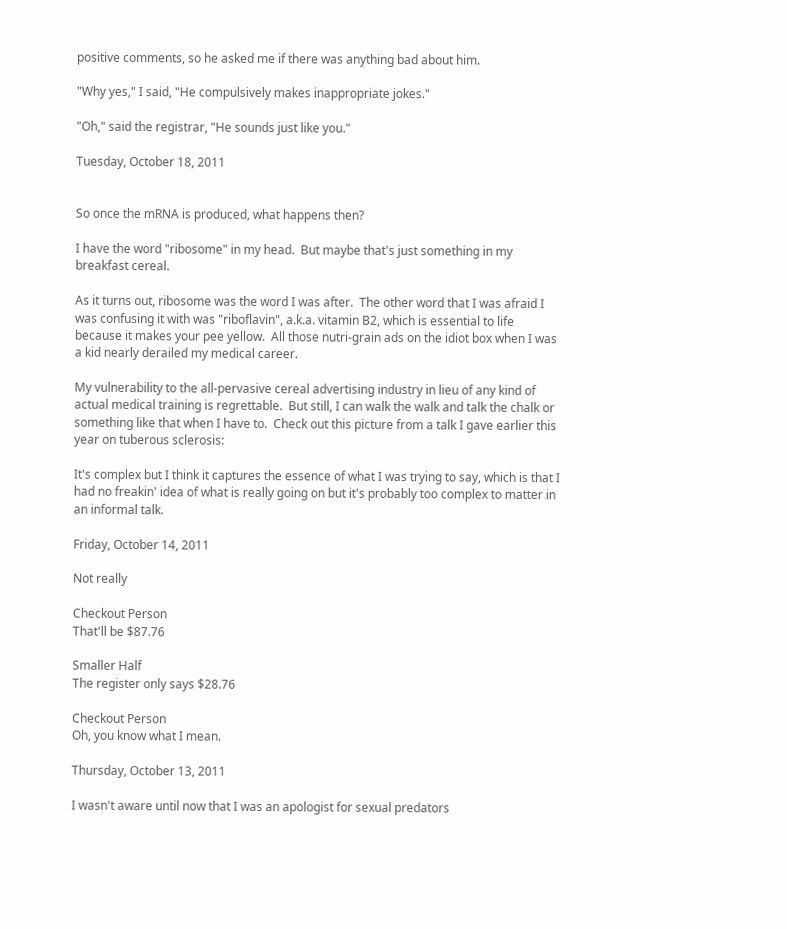positive comments, so he asked me if there was anything bad about him.

"Why yes," I said, "He compulsively makes inappropriate jokes."

"Oh," said the registrar, "He sounds just like you."

Tuesday, October 18, 2011


So once the mRNA is produced, what happens then?

I have the word "ribosome" in my head.  But maybe that's just something in my breakfast cereal.

As it turns out, ribosome was the word I was after.  The other word that I was afraid I was confusing it with was "riboflavin", a.k.a. vitamin B2, which is essential to life because it makes your pee yellow.  All those nutri-grain ads on the idiot box when I was a kid nearly derailed my medical career.

My vulnerability to the all-pervasive cereal advertising industry in lieu of any kind of actual medical training is regrettable.  But still, I can walk the walk and talk the chalk or something like that when I have to.  Check out this picture from a talk I gave earlier this year on tuberous sclerosis:

It's complex but I think it captures the essence of what I was trying to say, which is that I had no freakin' idea of what is really going on but it's probably too complex to matter in an informal talk.

Friday, October 14, 2011

Not really

Checkout Person
That'll be $87.76

Smaller Half
The register only says $28.76

Checkout Person
Oh, you know what I mean.

Thursday, October 13, 2011

I wasn't aware until now that I was an apologist for sexual predators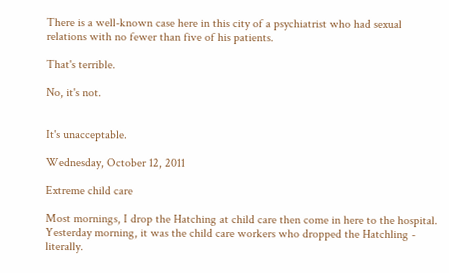There is a well-known case here in this city of a psychiatrist who had sexual relations with no fewer than five of his patients.

That's terrible.

No, it's not.


It's unacceptable.

Wednesday, October 12, 2011

Extreme child care

Most mornings, I drop the Hatching at child care then come in here to the hospital.  Yesterday morning, it was the child care workers who dropped the Hatchling - literally.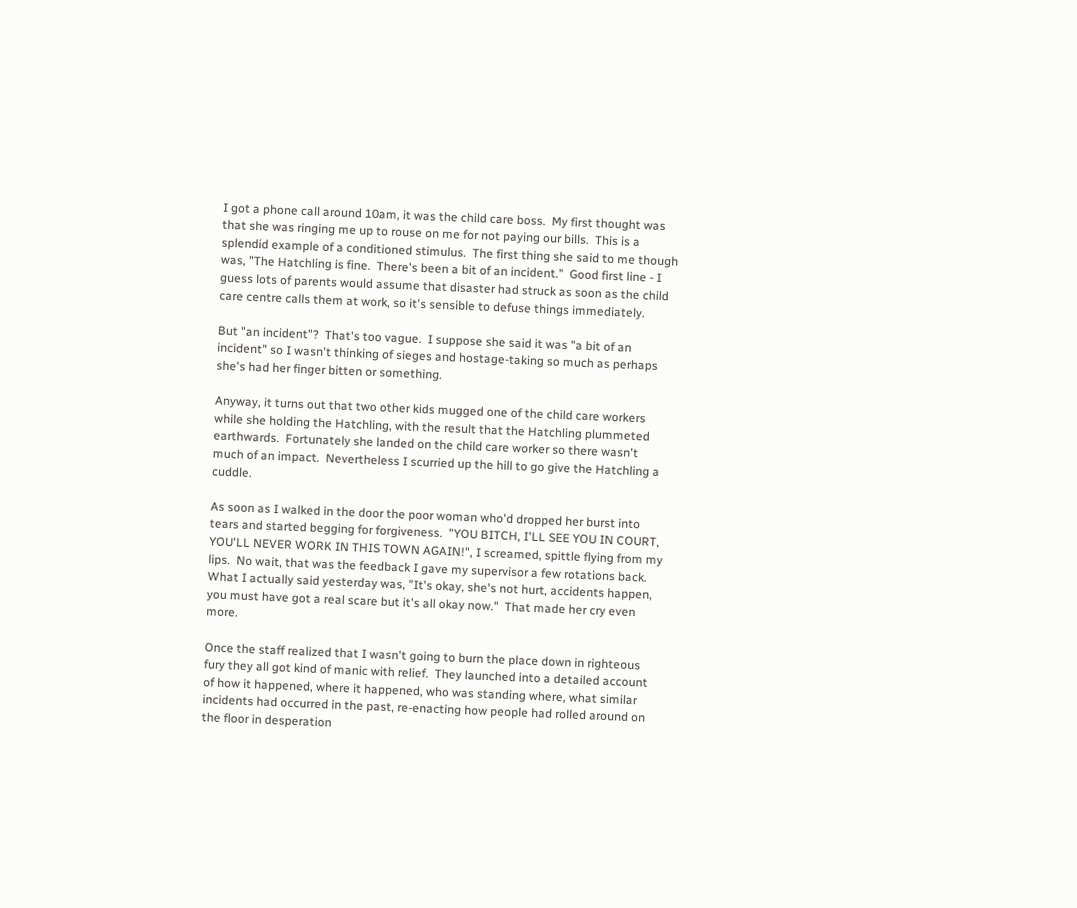I got a phone call around 10am, it was the child care boss.  My first thought was that she was ringing me up to rouse on me for not paying our bills.  This is a splendid example of a conditioned stimulus.  The first thing she said to me though was, "The Hatchling is fine.  There's been a bit of an incident."  Good first line - I guess lots of parents would assume that disaster had struck as soon as the child care centre calls them at work, so it's sensible to defuse things immediately.

But "an incident"?  That's too vague.  I suppose she said it was "a bit of an incident" so I wasn't thinking of sieges and hostage-taking so much as perhaps she's had her finger bitten or something.

Anyway, it turns out that two other kids mugged one of the child care workers while she holding the Hatchling, with the result that the Hatchling plummeted earthwards.  Fortunately she landed on the child care worker so there wasn't much of an impact.  Nevertheless I scurried up the hill to go give the Hatchling a cuddle.

As soon as I walked in the door the poor woman who'd dropped her burst into tears and started begging for forgiveness.  "YOU BITCH, I'LL SEE YOU IN COURT, YOU'LL NEVER WORK IN THIS TOWN AGAIN!", I screamed, spittle flying from my lips.  No wait, that was the feedback I gave my supervisor a few rotations back.  What I actually said yesterday was, "It's okay, she's not hurt, accidents happen, you must have got a real scare but it's all okay now."  That made her cry even more.

Once the staff realized that I wasn't going to burn the place down in righteous fury they all got kind of manic with relief.  They launched into a detailed account of how it happened, where it happened, who was standing where, what similar incidents had occurred in the past, re-enacting how people had rolled around on the floor in desperation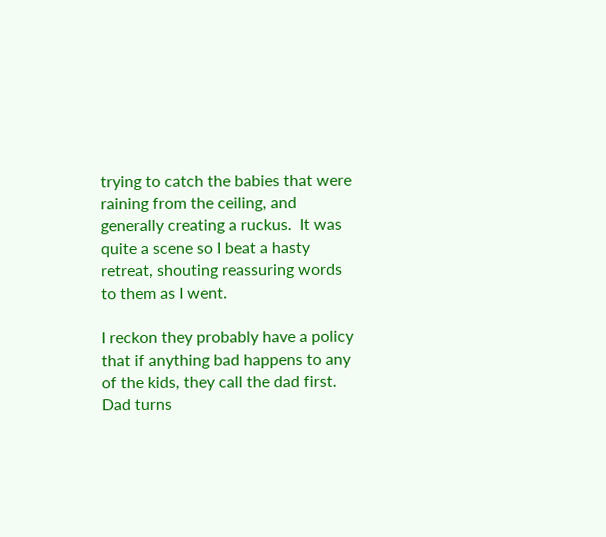trying to catch the babies that were raining from the ceiling, and generally creating a ruckus.  It was quite a scene so I beat a hasty retreat, shouting reassuring words to them as I went.

I reckon they probably have a policy that if anything bad happens to any of the kids, they call the dad first.  Dad turns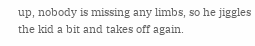up, nobody is missing any limbs, so he jiggles the kid a bit and takes off again.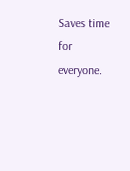Saves time for everyone.